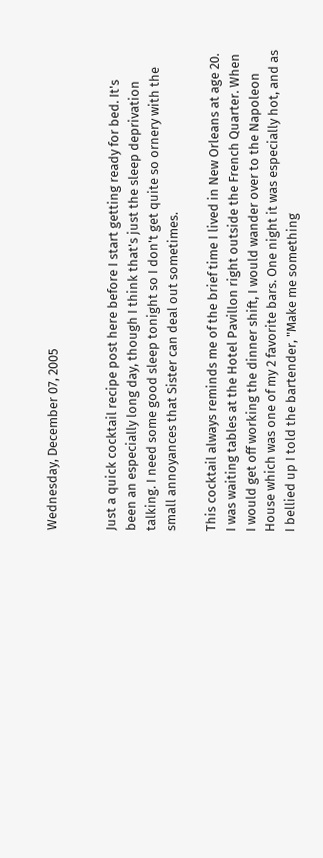Wednesday, December 07, 2005


Just a quick cocktail recipe post here before I start getting ready for bed. It's been an especially long day, though I think that's just the sleep deprivation talking. I need some good sleep tonight so I don't get quite so ornery with the small annoyances that Sister can deal out sometimes.

This cocktail always reminds me of the brief time I lived in New Orleans at age 20. I was waiting tables at the Hotel Pavillon right outside the French Quarter. When I would get off working the dinner shift, I would wander over to the Napoleon House which was one of my 2 favorite bars. One night it was especially hot, and as I bellied up I told the bartender, "Make me something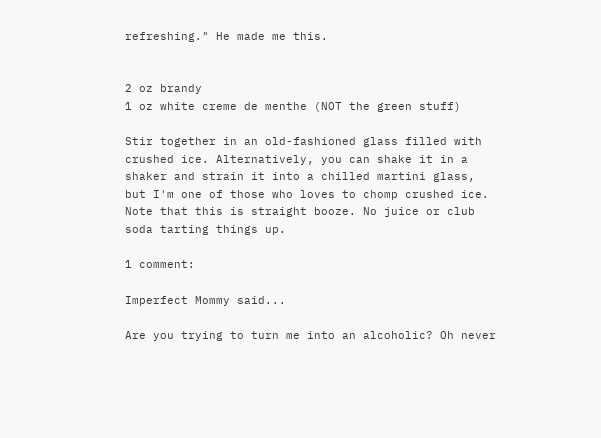refreshing." He made me this.


2 oz brandy
1 oz white creme de menthe (NOT the green stuff)

Stir together in an old-fashioned glass filled with crushed ice. Alternatively, you can shake it in a shaker and strain it into a chilled martini glass, but I'm one of those who loves to chomp crushed ice. Note that this is straight booze. No juice or club soda tarting things up.

1 comment:

Imperfect Mommy said...

Are you trying to turn me into an alcoholic? Oh never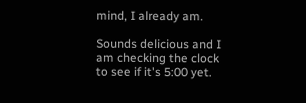mind, I already am.

Sounds delicious and I am checking the clock to see if it's 5:00 yet.